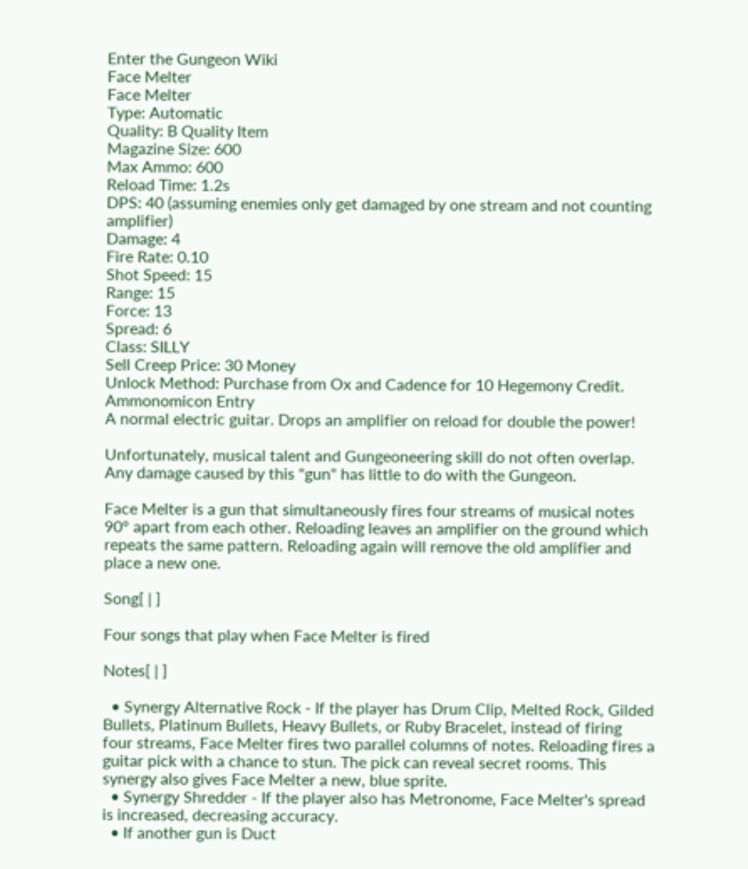Enter the Gungeon Wiki
Face Melter
Face Melter
Type: Automatic
Quality: B Quality Item
Magazine Size: 600
Max Ammo: 600
Reload Time: 1.2s
DPS: 40 (assuming enemies only get damaged by one stream and not counting amplifier)
Damage: 4
Fire Rate: 0.10
Shot Speed: 15
Range: 15
Force: 13
Spread: 6
Class: SILLY
Sell Creep Price: 30 Money
Unlock Method: Purchase from Ox and Cadence for 10 Hegemony Credit.
Ammonomicon Entry
A normal electric guitar. Drops an amplifier on reload for double the power!

Unfortunately, musical talent and Gungeoneering skill do not often overlap. Any damage caused by this "gun" has little to do with the Gungeon.

Face Melter is a gun that simultaneously fires four streams of musical notes 90° apart from each other. Reloading leaves an amplifier on the ground which repeats the same pattern. Reloading again will remove the old amplifier and place a new one.

Song[ | ]

Four songs that play when Face Melter is fired

Notes[ | ]

  • Synergy Alternative Rock - If the player has Drum Clip, Melted Rock, Gilded Bullets, Platinum Bullets, Heavy Bullets, or Ruby Bracelet, instead of firing four streams, Face Melter fires two parallel columns of notes. Reloading fires a guitar pick with a chance to stun. The pick can reveal secret rooms. This synergy also gives Face Melter a new, blue sprite.
  • Synergy Shredder - If the player also has Metronome, Face Melter's spread is increased, decreasing accuracy.
  • If another gun is Duct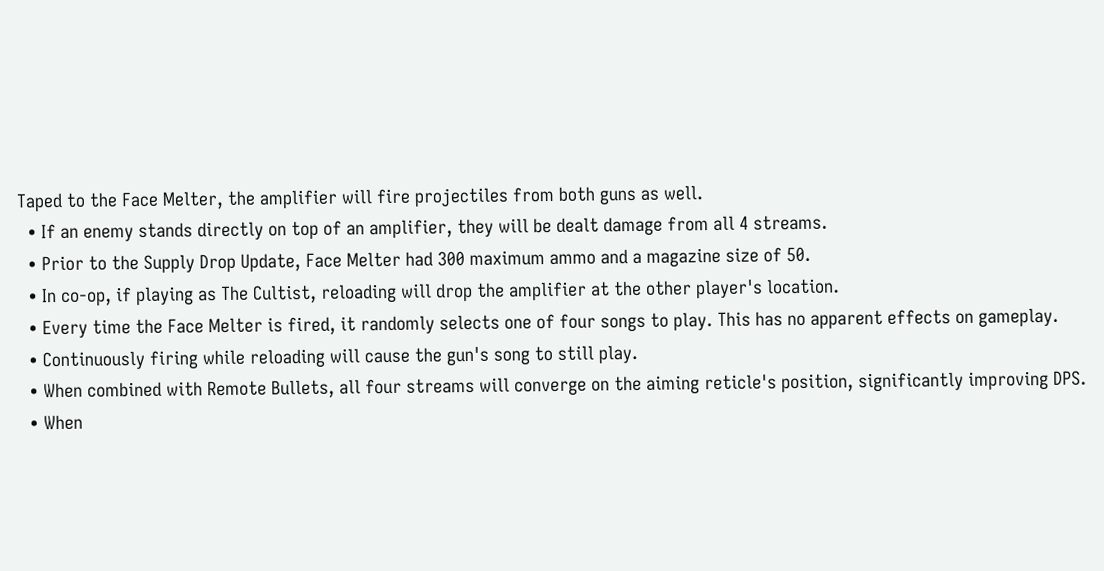Taped to the Face Melter, the amplifier will fire projectiles from both guns as well.
  • If an enemy stands directly on top of an amplifier, they will be dealt damage from all 4 streams.
  • Prior to the Supply Drop Update, Face Melter had 300 maximum ammo and a magazine size of 50.
  • In co-op, if playing as The Cultist, reloading will drop the amplifier at the other player's location.
  • Every time the Face Melter is fired, it randomly selects one of four songs to play. This has no apparent effects on gameplay.
  • Continuously firing while reloading will cause the gun's song to still play.
  • When combined with Remote Bullets, all four streams will converge on the aiming reticle's position, significantly improving DPS.
  • When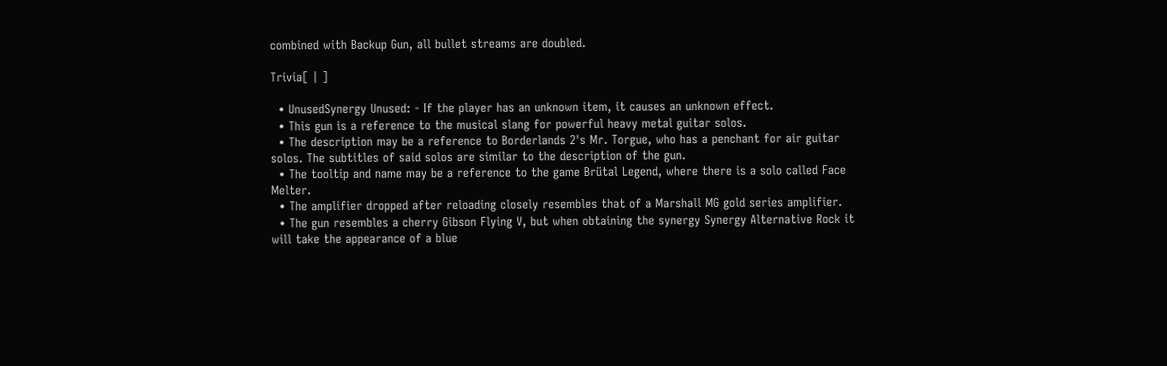combined with Backup Gun, all bullet streams are doubled.

Trivia[ | ]

  • UnusedSynergy Unused: - If the player has an unknown item, it causes an unknown effect.
  • This gun is a reference to the musical slang for powerful heavy metal guitar solos.
  • The description may be a reference to Borderlands 2's Mr. Torgue, who has a penchant for air guitar solos. The subtitles of said solos are similar to the description of the gun.
  • The tooltip and name may be a reference to the game Brütal Legend, where there is a solo called Face Melter.
  • The amplifier dropped after reloading closely resembles that of a Marshall MG gold series amplifier.
  • The gun resembles a cherry Gibson Flying V, but when obtaining the synergy Synergy Alternative Rock it will take the appearance of a blue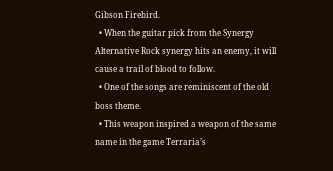Gibson Firebird.
  • When the guitar pick from the Synergy Alternative Rock synergy hits an enemy, it will cause a trail of blood to follow.
  • One of the songs are reminiscent of the old boss theme.
  • This weapon inspired a weapon of the same name in the game Terraria’s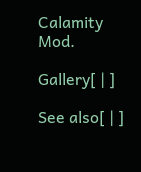Calamity Mod.

Gallery[ | ]

See also[ | ]